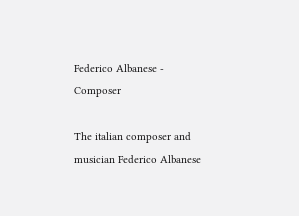Federico Albanese - Composer

The italian composer and musician Federico Albanese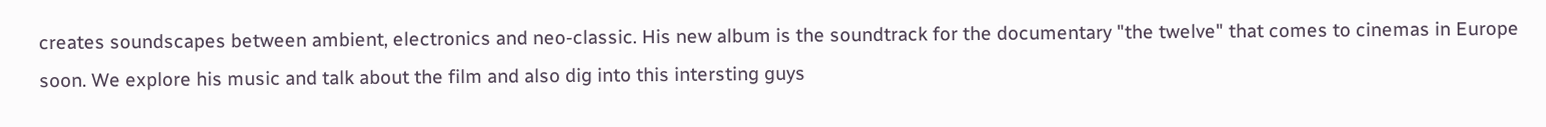creates soundscapes between ambient, electronics and neo-classic. His new album is the soundtrack for the documentary "the twelve" that comes to cinemas in Europe soon. We explore his music and talk about the film and also dig into this intersting guys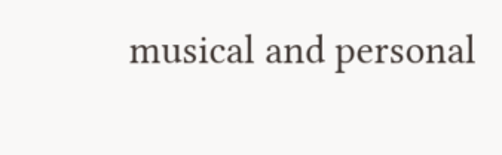musical and personal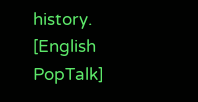history. [English PopTalk]